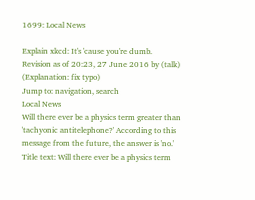1699: Local News

Explain xkcd: It's 'cause you're dumb.
Revision as of 20:23, 27 June 2016 by (talk) (Explanation: fix typo)
Jump to: navigation, search
Local News
Will there ever be a physics term greater than 'tachyonic antitelephone?' According to this message from the future, the answer is 'no.'
Title text: Will there ever be a physics term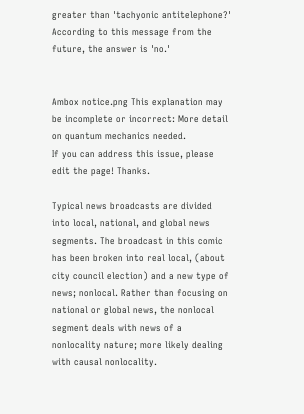greater than 'tachyonic antitelephone?' According to this message from the future, the answer is 'no.'


Ambox notice.png This explanation may be incomplete or incorrect: More detail on quantum mechanics needed.
If you can address this issue, please edit the page! Thanks.

Typical news broadcasts are divided into local, national, and global news segments. The broadcast in this comic has been broken into real local, (about city council election) and a new type of news; nonlocal. Rather than focusing on national or global news, the nonlocal segment deals with news of a nonlocality nature; more likely dealing with causal nonlocality.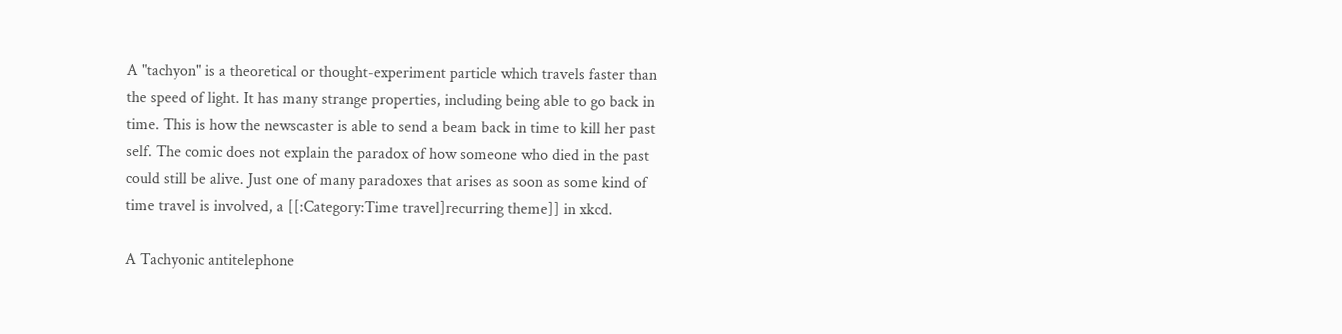A "tachyon" is a theoretical or thought-experiment particle which travels faster than the speed of light. It has many strange properties, including being able to go back in time. This is how the newscaster is able to send a beam back in time to kill her past self. The comic does not explain the paradox of how someone who died in the past could still be alive. Just one of many paradoxes that arises as soon as some kind of time travel is involved, a [[:Category:Time travel]recurring theme]] in xkcd.

A Tachyonic antitelephone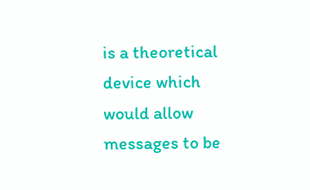is a theoretical device which would allow messages to be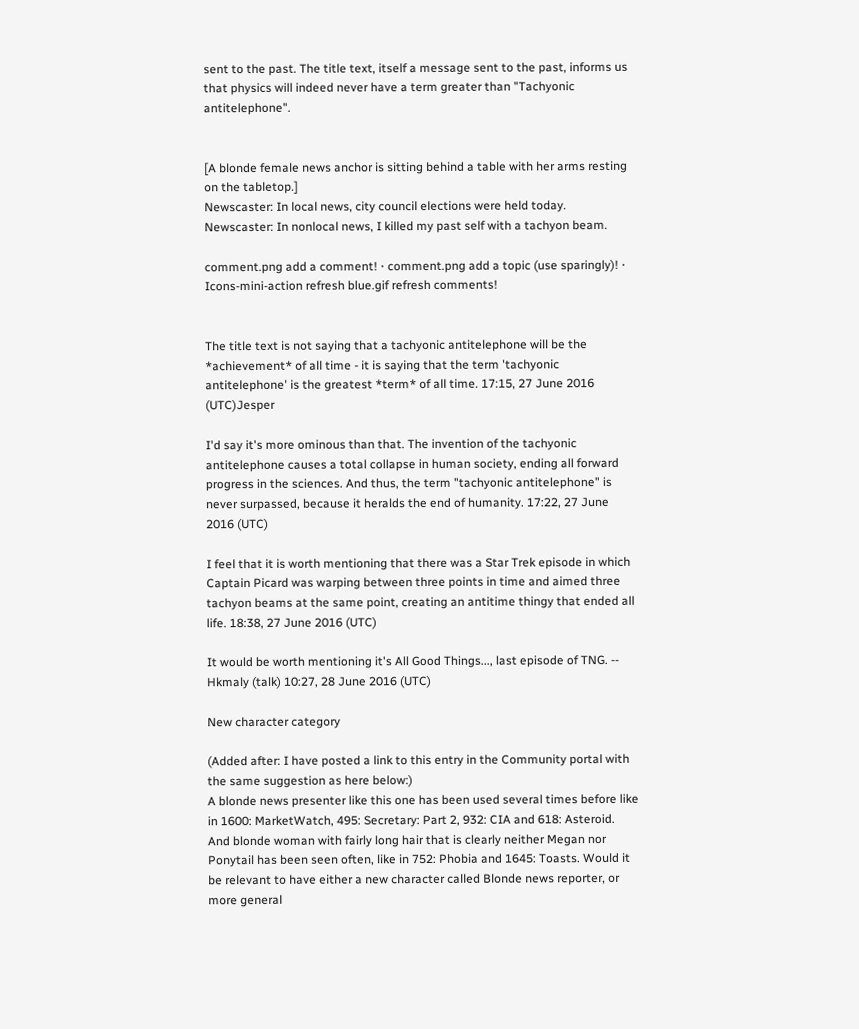sent to the past. The title text, itself a message sent to the past, informs us that physics will indeed never have a term greater than "Tachyonic antitelephone".


[A blonde female news anchor is sitting behind a table with her arms resting on the tabletop.]
Newscaster: In local news, city council elections were held today.
Newscaster: In nonlocal news, I killed my past self with a tachyon beam.

comment.png add a comment! ⋅ comment.png add a topic (use sparingly)! ⋅ Icons-mini-action refresh blue.gif refresh comments!


The title text is not saying that a tachyonic antitelephone will be the *achievement* of all time - it is saying that the term 'tachyonic antitelephone' is the greatest *term* of all time. 17:15, 27 June 2016 (UTC)Jesper

I'd say it's more ominous than that. The invention of the tachyonic antitelephone causes a total collapse in human society, ending all forward progress in the sciences. And thus, the term "tachyonic antitelephone" is never surpassed, because it heralds the end of humanity. 17:22, 27 June 2016 (UTC)

I feel that it is worth mentioning that there was a Star Trek episode in which Captain Picard was warping between three points in time and aimed three tachyon beams at the same point, creating an antitime thingy that ended all life. 18:38, 27 June 2016 (UTC)

It would be worth mentioning it's All Good Things..., last episode of TNG. -- Hkmaly (talk) 10:27, 28 June 2016 (UTC)

New character category

(Added after: I have posted a link to this entry in the Community portal with the same suggestion as here below:)
A blonde news presenter like this one has been used several times before like in 1600: MarketWatch, 495: Secretary: Part 2, 932: CIA and 618: Asteroid. And blonde woman with fairly long hair that is clearly neither Megan nor Ponytail has been seen often, like in 752: Phobia and 1645: Toasts. Would it be relevant to have either a new character called Blonde news reporter, or more general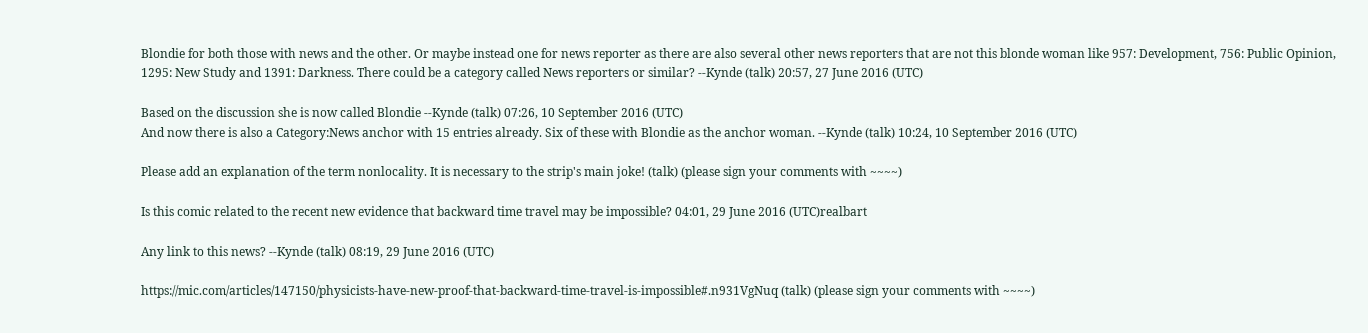Blondie for both those with news and the other. Or maybe instead one for news reporter as there are also several other news reporters that are not this blonde woman like 957: Development, 756: Public Opinion, 1295: New Study and 1391: Darkness. There could be a category called News reporters or similar? --Kynde (talk) 20:57, 27 June 2016 (UTC)

Based on the discussion she is now called Blondie --Kynde (talk) 07:26, 10 September 2016 (UTC)
And now there is also a Category:News anchor with 15 entries already. Six of these with Blondie as the anchor woman. --Kynde (talk) 10:24, 10 September 2016 (UTC)

Please add an explanation of the term nonlocality. It is necessary to the strip's main joke! (talk) (please sign your comments with ~~~~)

Is this comic related to the recent new evidence that backward time travel may be impossible? 04:01, 29 June 2016 (UTC)realbart

Any link to this news? --Kynde (talk) 08:19, 29 June 2016 (UTC)

https://mic.com/articles/147150/physicists-have-new-proof-that-backward-time-travel-is-impossible#.n931VgNuq (talk) (please sign your comments with ~~~~)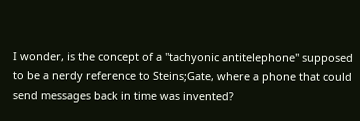I wonder, is the concept of a "tachyonic antitelephone" supposed to be a nerdy reference to Steins;Gate, where a phone that could send messages back in time was invented?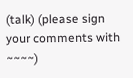(talk) (please sign your comments with ~~~~)